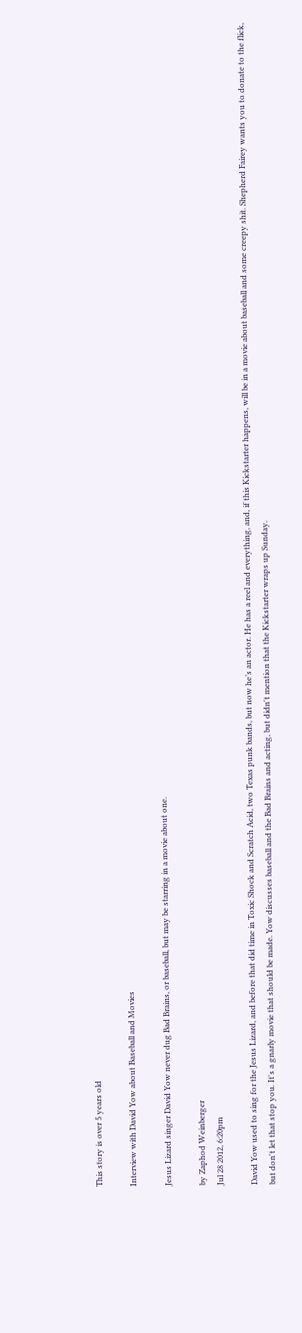This story is over 5 years old

Interview with David Yow about Baseball and Movies

Jesus Lizard singer David Yow never dug Bad Brains, or baseball, but may be starring in a movie about one.

by Zaphod Weinberger
Jul 28 2012, 6:20pm

David Yow used to sing for the Jesus Lizard, and before that did time in Toxic Shock and Scratch Acid, two Texas punk bands, but now he’s an actor. He has a reel and everything, and, if this Kickstarter happens, will be in a movie about baseball and some creepy shit. Shepherd Fairey wants you to donate to the flick, but don't let that stop you. It's a gnarly movie that should be made. Yow discusses baseball and the Bad Brains and acting, but didn't mention that the Kickstarter wraps up Sunday.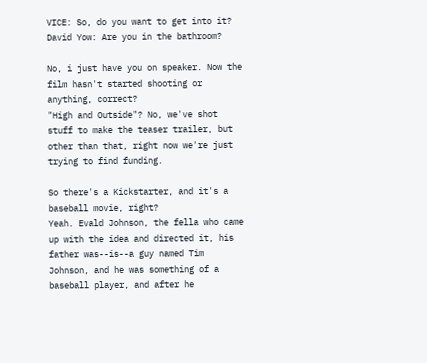VICE: So, do you want to get into it?
David Yow: Are you in the bathroom?

No, i just have you on speaker. Now the film hasn't started shooting or anything, correct?
"High and Outside"? No, we've shot stuff to make the teaser trailer, but other than that, right now we're just trying to find funding.

So there's a Kickstarter, and it's a baseball movie, right?
Yeah. Evald Johnson, the fella who came up with the idea and directed it, his father was--is--a guy named Tim Johnson, and he was something of a baseball player, and after he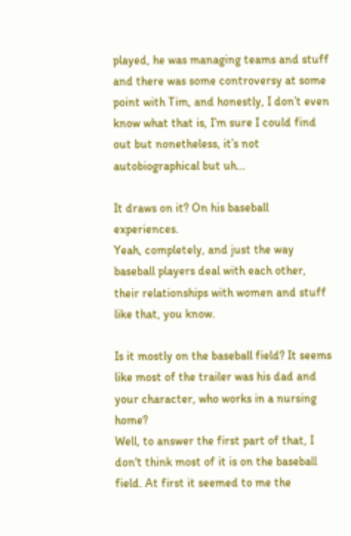played, he was managing teams and stuff and there was some controversy at some point with Tim, and honestly, I don’t even know what that is, I’m sure I could find out but nonetheless, it’s not autobiographical but uh...

It draws on it? On his baseball experiences.
Yeah, completely, and just the way baseball players deal with each other, their relationships with women and stuff like that, you know.

Is it mostly on the baseball field? It seems like most of the trailer was his dad and your character, who works in a nursing home?
Well, to answer the first part of that, I don't think most of it is on the baseball field. At first it seemed to me the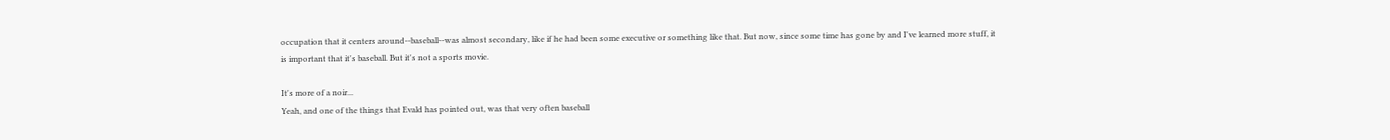occupation that it centers around--baseball--was almost secondary, like if he had been some executive or something like that. But now, since some time has gone by and I've learned more stuff, it is important that it's baseball. But it's not a sports movie.

It's more of a noir...
Yeah, and one of the things that Evald has pointed out, was that very often baseball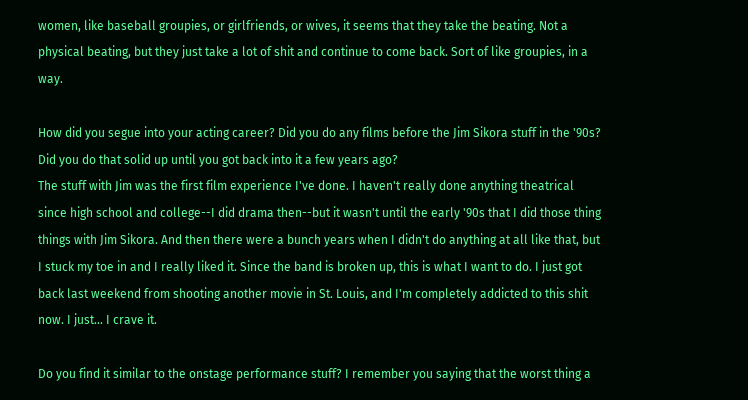women, like baseball groupies, or girlfriends, or wives, it seems that they take the beating. Not a physical beating, but they just take a lot of shit and continue to come back. Sort of like groupies, in a way.

How did you segue into your acting career? Did you do any films before the Jim Sikora stuff in the '90s? Did you do that solid up until you got back into it a few years ago?
The stuff with Jim was the first film experience I've done. I haven't really done anything theatrical since high school and college--I did drama then--but it wasn't until the early '90s that I did those thing things with Jim Sikora. And then there were a bunch years when I didn't do anything at all like that, but I stuck my toe in and I really liked it. Since the band is broken up, this is what I want to do. I just got back last weekend from shooting another movie in St. Louis, and I'm completely addicted to this shit now. I just... I crave it.

Do you find it similar to the onstage performance stuff? I remember you saying that the worst thing a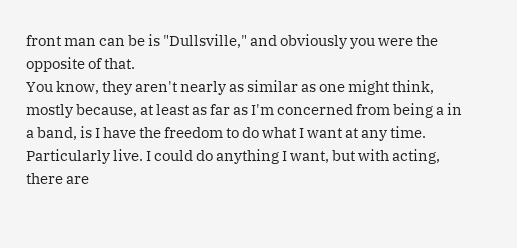front man can be is "Dullsville," and obviously you were the opposite of that.
You know, they aren't nearly as similar as one might think, mostly because, at least as far as I'm concerned from being a in a band, is I have the freedom to do what I want at any time. Particularly live. I could do anything I want, but with acting, there are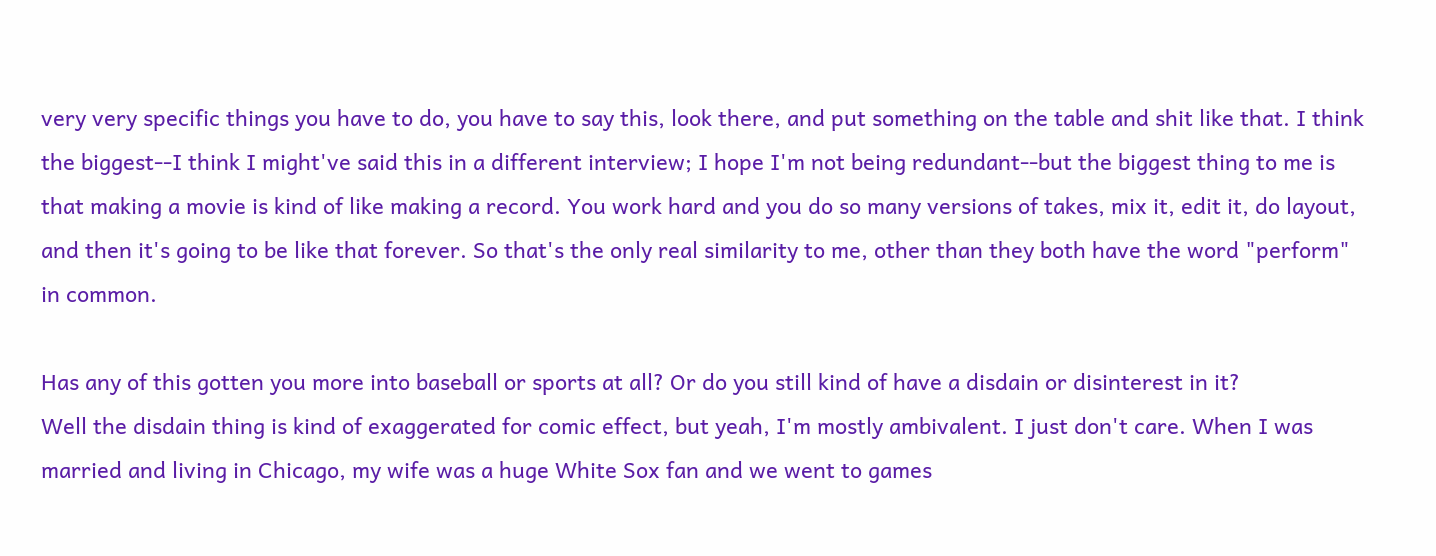very very specific things you have to do, you have to say this, look there, and put something on the table and shit like that. I think the biggest--I think I might've said this in a different interview; I hope I'm not being redundant--but the biggest thing to me is that making a movie is kind of like making a record. You work hard and you do so many versions of takes, mix it, edit it, do layout, and then it's going to be like that forever. So that's the only real similarity to me, other than they both have the word "perform" in common.

Has any of this gotten you more into baseball or sports at all? Or do you still kind of have a disdain or disinterest in it?
Well the disdain thing is kind of exaggerated for comic effect, but yeah, I'm mostly ambivalent. I just don't care. When I was married and living in Chicago, my wife was a huge White Sox fan and we went to games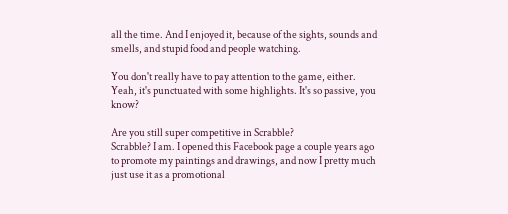all the time. And I enjoyed it, because of the sights, sounds and smells, and stupid food and people watching.

You don't really have to pay attention to the game, either.
Yeah, it's punctuated with some highlights. It's so passive, you know?

Are you still super competitive in Scrabble?
Scrabble? I am. I opened this Facebook page a couple years ago to promote my paintings and drawings, and now I pretty much just use it as a promotional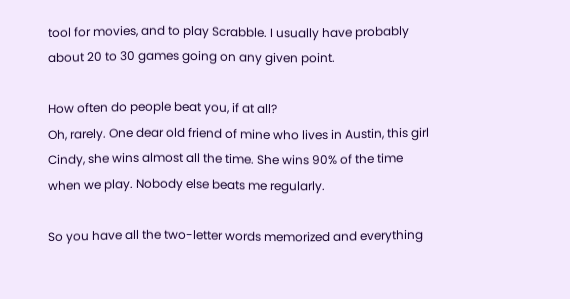tool for movies, and to play Scrabble. I usually have probably about 20 to 30 games going on any given point.

How often do people beat you, if at all?
Oh, rarely. One dear old friend of mine who lives in Austin, this girl Cindy, she wins almost all the time. She wins 90% of the time when we play. Nobody else beats me regularly.

So you have all the two-letter words memorized and everything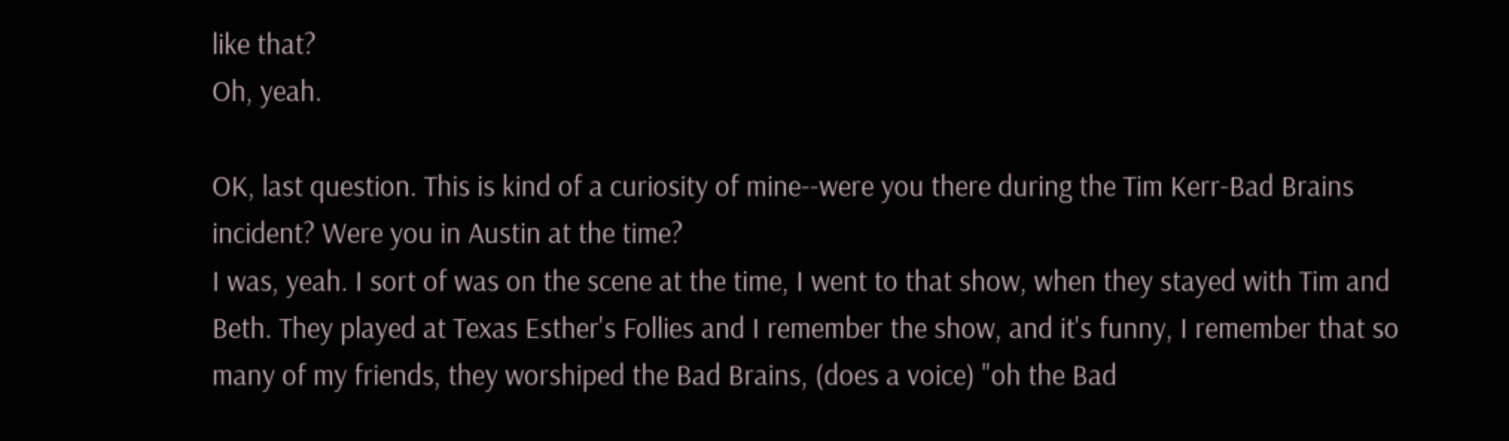like that?
Oh, yeah.

OK, last question. This is kind of a curiosity of mine--were you there during the Tim Kerr-Bad Brains incident? Were you in Austin at the time?
I was, yeah. I sort of was on the scene at the time, I went to that show, when they stayed with Tim and Beth. They played at Texas Esther's Follies and I remember the show, and it's funny, I remember that so many of my friends, they worshiped the Bad Brains, (does a voice) "oh the Bad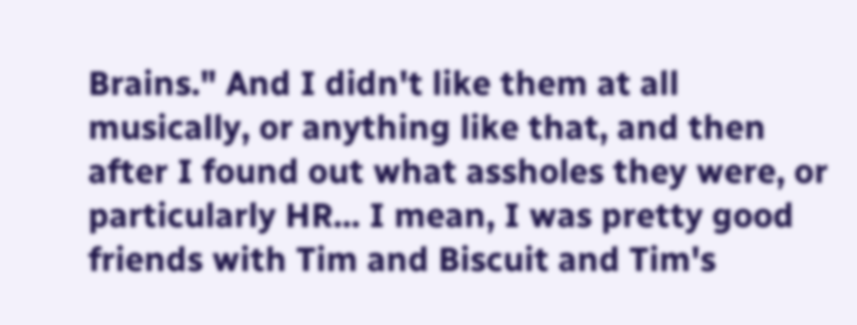Brains." And I didn't like them at all musically, or anything like that, and then after I found out what assholes they were, or particularly HR... I mean, I was pretty good friends with Tim and Biscuit and Tim's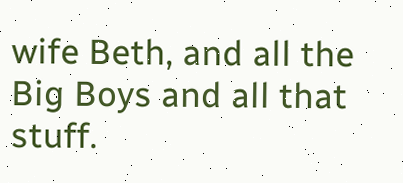wife Beth, and all the Big Boys and all that stuff.